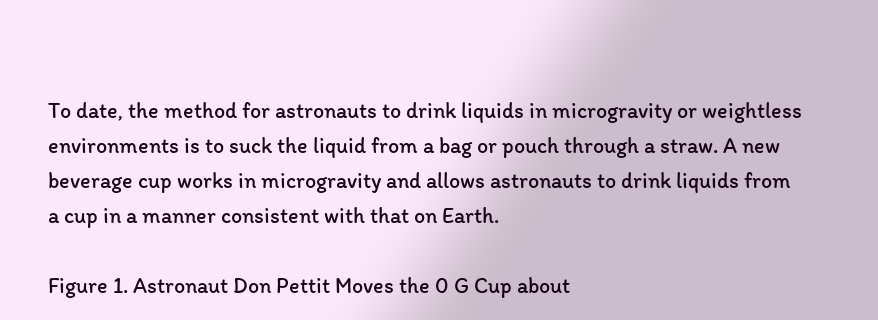To date, the method for astronauts to drink liquids in microgravity or weightless environments is to suck the liquid from a bag or pouch through a straw. A new beverage cup works in microgravity and allows astronauts to drink liquids from a cup in a manner consistent with that on Earth.

Figure 1. Astronaut Don Pettit Moves the 0 G Cup about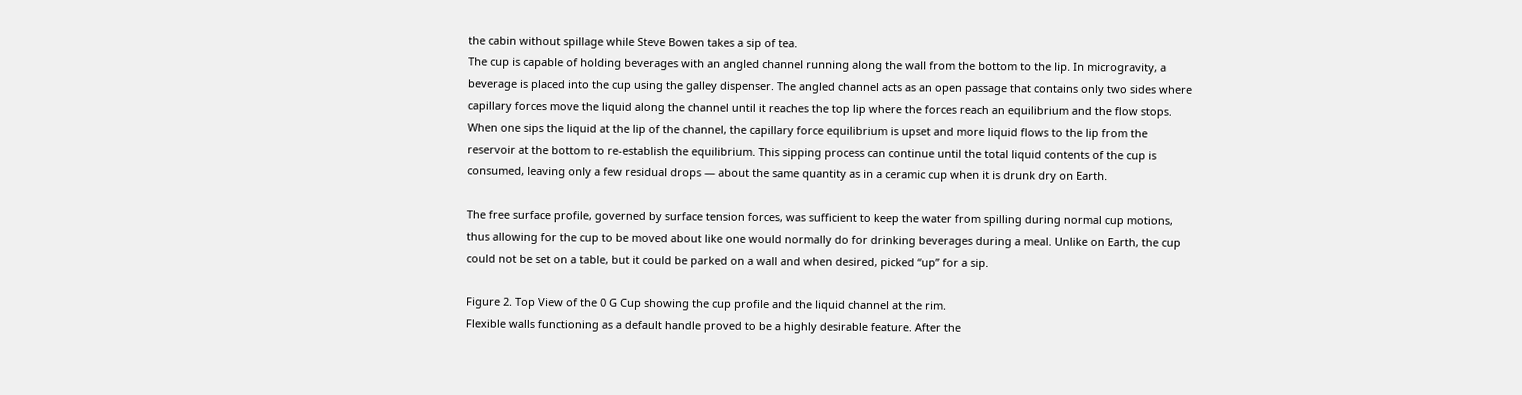the cabin without spillage while Steve Bowen takes a sip of tea.
The cup is capable of holding beverages with an angled channel running along the wall from the bottom to the lip. In microgravity, a beverage is placed into the cup using the galley dispenser. The angled channel acts as an open passage that contains only two sides where capillary forces move the liquid along the channel until it reaches the top lip where the forces reach an equilibrium and the flow stops. When one sips the liquid at the lip of the channel, the capillary force equilibrium is upset and more liquid flows to the lip from the reservoir at the bottom to re-establish the equilibrium. This sipping process can continue until the total liquid contents of the cup is consumed, leaving only a few residual drops — about the same quantity as in a ceramic cup when it is drunk dry on Earth.

The free surface profile, governed by surface tension forces, was sufficient to keep the water from spilling during normal cup motions, thus allowing for the cup to be moved about like one would normally do for drinking beverages during a meal. Unlike on Earth, the cup could not be set on a table, but it could be parked on a wall and when desired, picked “up” for a sip.

Figure 2. Top View of the 0 G Cup showing the cup profile and the liquid channel at the rim.
Flexible walls functioning as a default handle proved to be a highly desirable feature. After the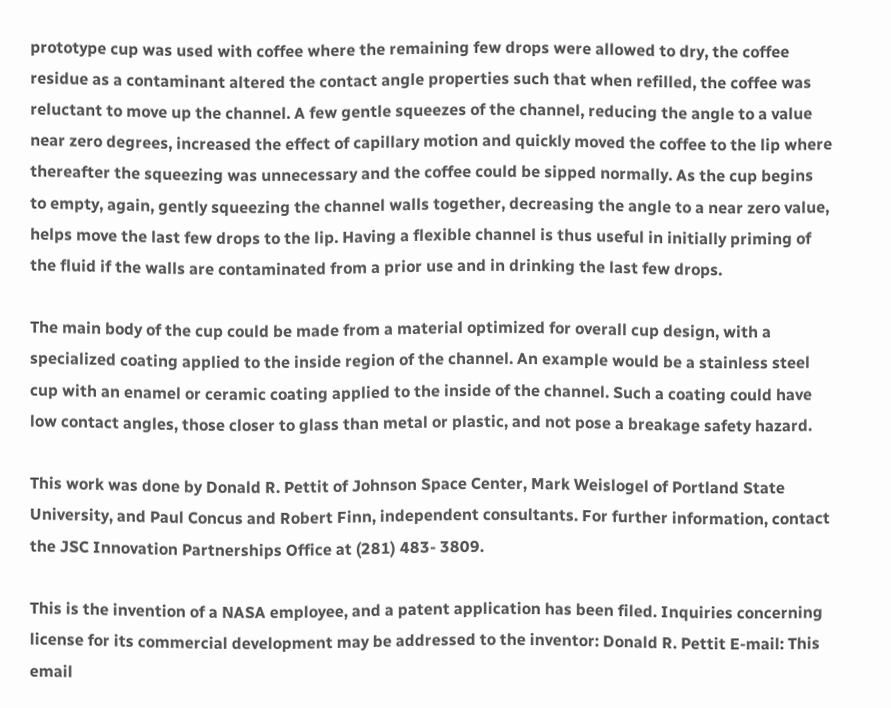prototype cup was used with coffee where the remaining few drops were allowed to dry, the coffee residue as a contaminant altered the contact angle properties such that when refilled, the coffee was reluctant to move up the channel. A few gentle squeezes of the channel, reducing the angle to a value near zero degrees, increased the effect of capillary motion and quickly moved the coffee to the lip where thereafter the squeezing was unnecessary and the coffee could be sipped normally. As the cup begins to empty, again, gently squeezing the channel walls together, decreasing the angle to a near zero value, helps move the last few drops to the lip. Having a flexible channel is thus useful in initially priming of the fluid if the walls are contaminated from a prior use and in drinking the last few drops.

The main body of the cup could be made from a material optimized for overall cup design, with a specialized coating applied to the inside region of the channel. An example would be a stainless steel cup with an enamel or ceramic coating applied to the inside of the channel. Such a coating could have low contact angles, those closer to glass than metal or plastic, and not pose a breakage safety hazard.

This work was done by Donald R. Pettit of Johnson Space Center, Mark Weislogel of Portland State University, and Paul Concus and Robert Finn, independent consultants. For further information, contact the JSC Innovation Partnerships Office at (281) 483- 3809.

This is the invention of a NASA employee, and a patent application has been filed. Inquiries concerning license for its commercial development may be addressed to the inventor: Donald R. Pettit E-mail: This email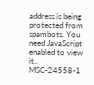address is being protected from spambots. You need JavaScript enabled to view it.. MSC-24558-1